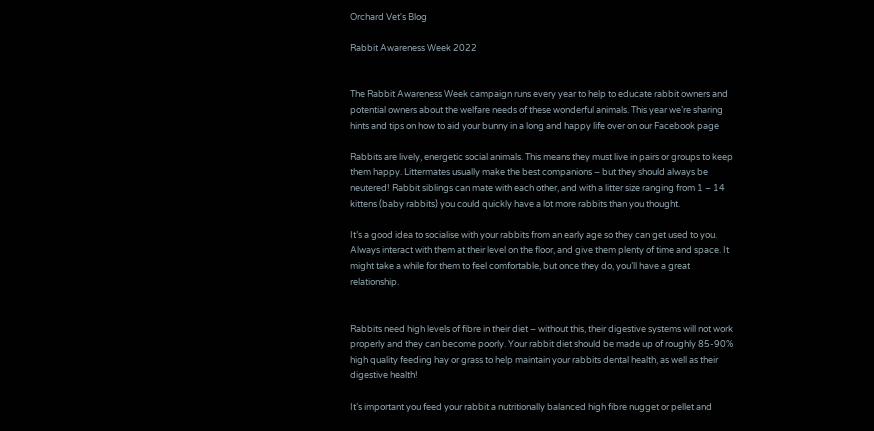Orchard Vet's Blog

Rabbit Awareness Week 2022


The Rabbit Awareness Week campaign runs every year to help to educate rabbit owners and potential owners about the welfare needs of these wonderful animals. This year we’re sharing hints and tips on how to aid your bunny in a long and happy life over on our Facebook page

Rabbits are lively, energetic social animals. This means they must live in pairs or groups to keep them happy. Littermates usually make the best companions – but they should always be neutered! Rabbit siblings can mate with each other, and with a litter size ranging from 1 – 14 kittens (baby rabbits) you could quickly have a lot more rabbits than you thought.

It’s a good idea to socialise with your rabbits from an early age so they can get used to you. Always interact with them at their level on the floor, and give them plenty of time and space. It might take a while for them to feel comfortable, but once they do, you’ll have a great relationship.


Rabbits need high levels of fibre in their diet – without this, their digestive systems will not work properly and they can become poorly. Your rabbit diet should be made up of roughly 85-90% high quality feeding hay or grass to help maintain your rabbits dental health, as well as their digestive health!

It’s important you feed your rabbit a nutritionally balanced high fibre nugget or pellet and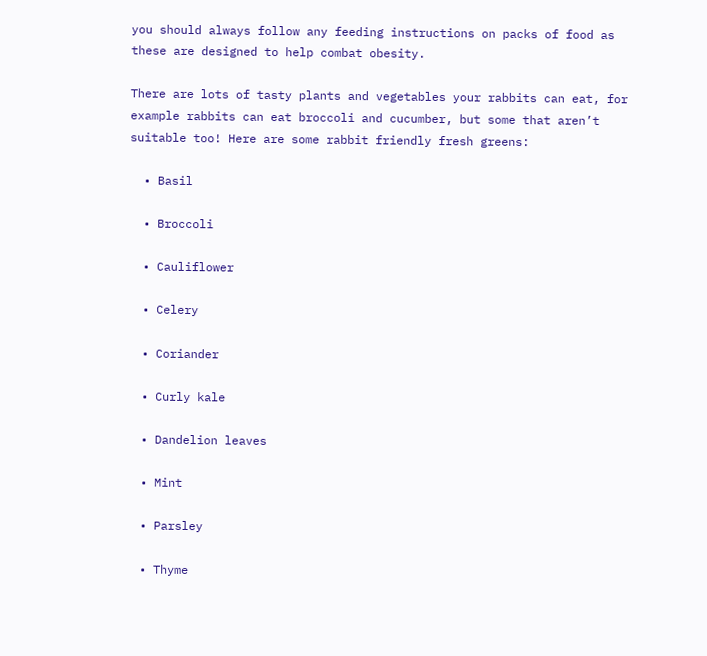you should always follow any feeding instructions on packs of food as these are designed to help combat obesity.

There are lots of tasty plants and vegetables your rabbits can eat, for example rabbits can eat broccoli and cucumber, but some that aren’t suitable too! Here are some rabbit friendly fresh greens:

  • Basil

  • Broccoli

  • Cauliflower

  • Celery

  • Coriander

  • Curly kale

  • Dandelion leaves

  • Mint

  • Parsley

  • Thyme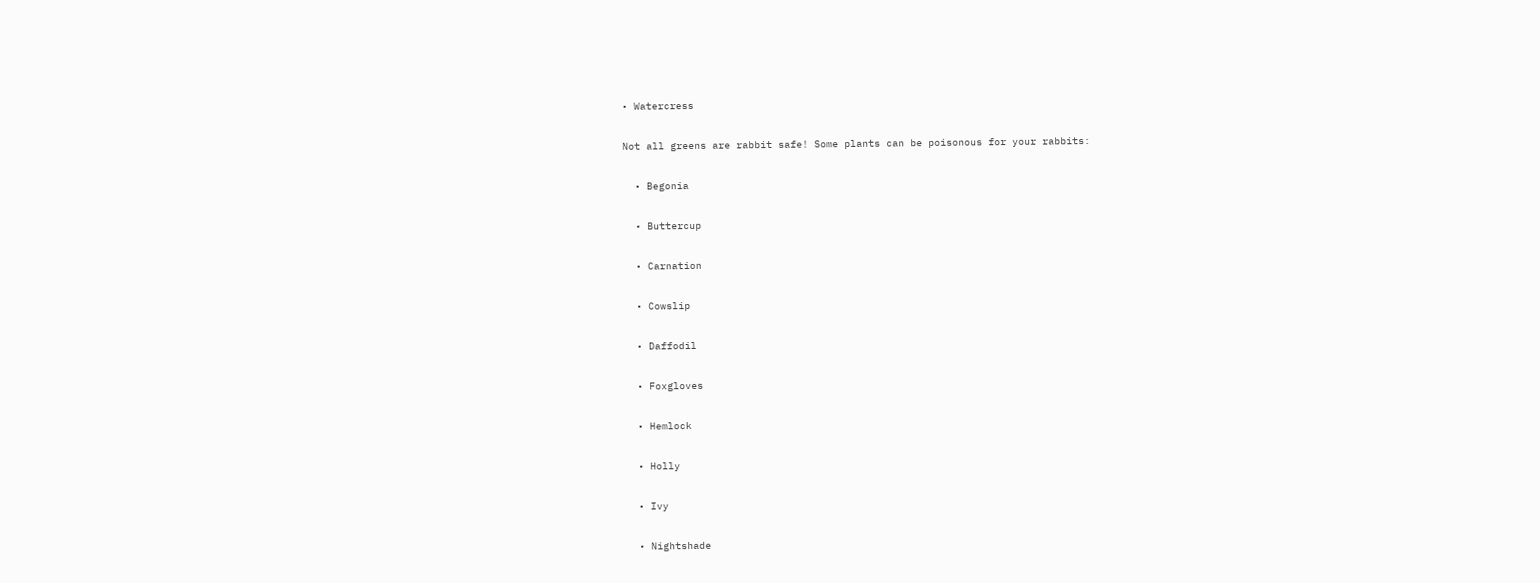• Watercress

Not all greens are rabbit safe! Some plants can be poisonous for your rabbits:

  • Begonia

  • Buttercup

  • Carnation

  • Cowslip

  • Daffodil

  • Foxgloves

  • Hemlock

  • Holly

  • Ivy

  • Nightshade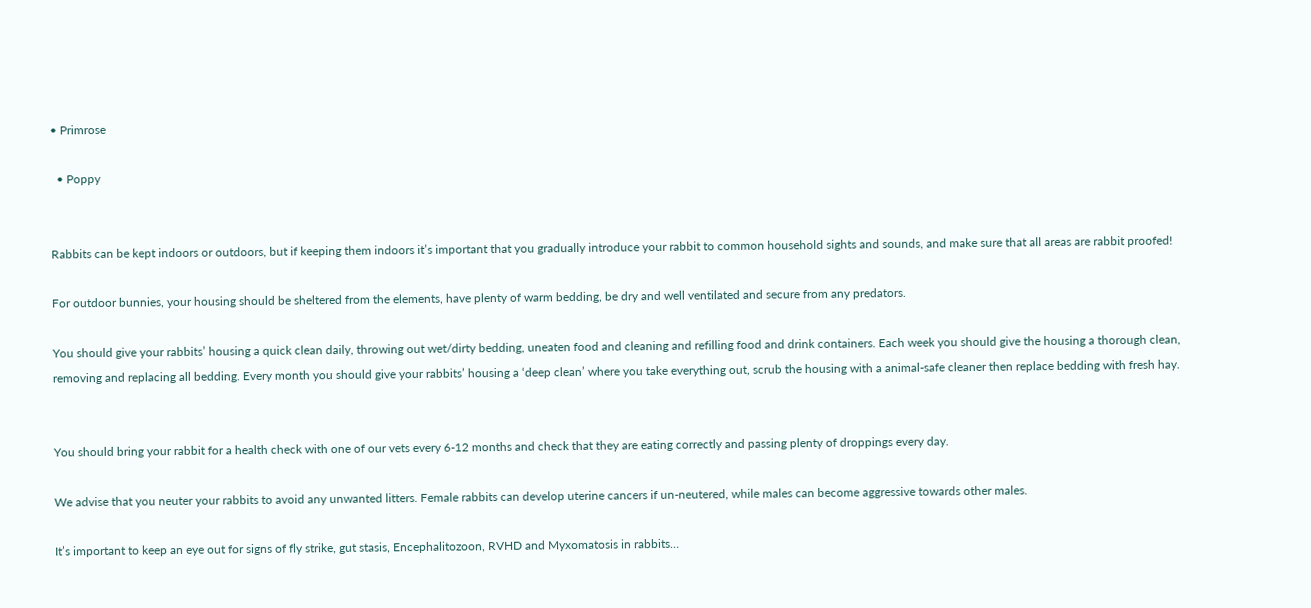• Primrose

  • Poppy


Rabbits can be kept indoors or outdoors, but if keeping them indoors it’s important that you gradually introduce your rabbit to common household sights and sounds, and make sure that all areas are rabbit proofed!

For outdoor bunnies, your housing should be sheltered from the elements, have plenty of warm bedding, be dry and well ventilated and secure from any predators.

You should give your rabbits’ housing a quick clean daily, throwing out wet/dirty bedding, uneaten food and cleaning and refilling food and drink containers. Each week you should give the housing a thorough clean, removing and replacing all bedding. Every month you should give your rabbits’ housing a ‘deep clean’ where you take everything out, scrub the housing with a animal-safe cleaner then replace bedding with fresh hay.


You should bring your rabbit for a health check with one of our vets every 6-12 months and check that they are eating correctly and passing plenty of droppings every day.

We advise that you neuter your rabbits to avoid any unwanted litters. Female rabbits can develop uterine cancers if un-neutered, while males can become aggressive towards other males.

It’s important to keep an eye out for signs of fly strike, gut stasis, Encephalitozoon, RVHD and Myxomatosis in rabbits…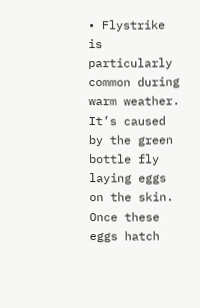• Flystrike is particularly common during warm weather. It’s caused by the green bottle fly laying eggs on the skin. Once these eggs hatch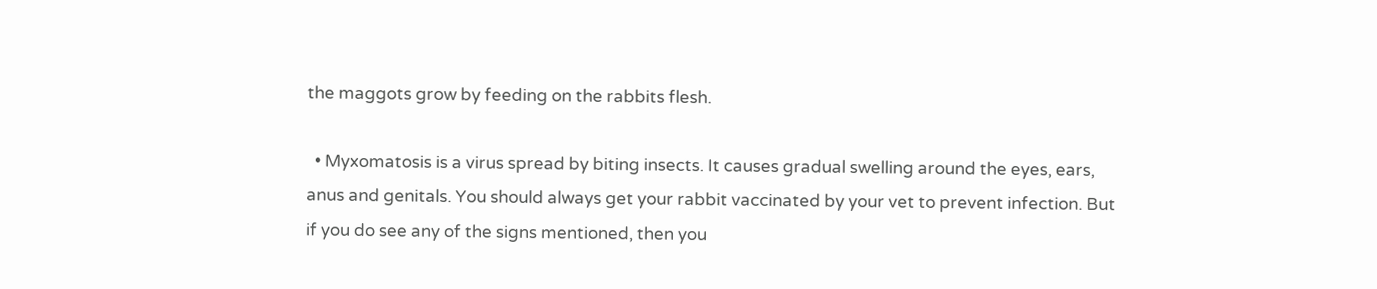the maggots grow by feeding on the rabbits flesh.

  • Myxomatosis is a virus spread by biting insects. It causes gradual swelling around the eyes, ears, anus and genitals. You should always get your rabbit vaccinated by your vet to prevent infection. But if you do see any of the signs mentioned, then you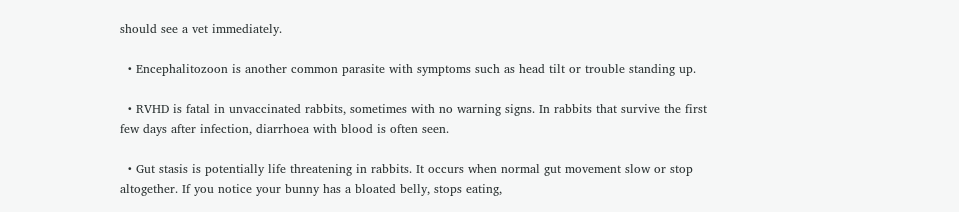should see a vet immediately.

  • Encephalitozoon is another common parasite with symptoms such as head tilt or trouble standing up.

  • RVHD is fatal in unvaccinated rabbits, sometimes with no warning signs. In rabbits that survive the first few days after infection, diarrhoea with blood is often seen.

  • Gut stasis is potentially life threatening in rabbits. It occurs when normal gut movement slow or stop altogether. If you notice your bunny has a bloated belly, stops eating,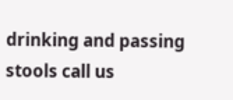drinking and passing stools call us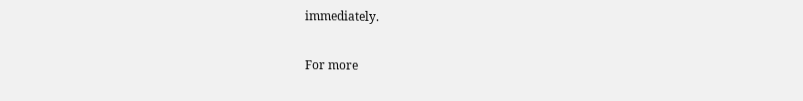immediately.

For more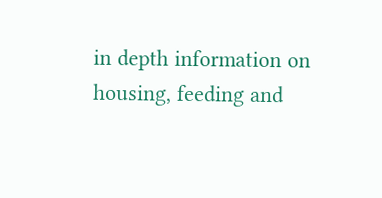in depth information on housing, feeding and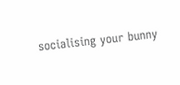socialising your bunny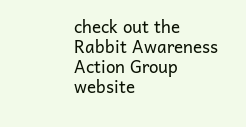check out the Rabbit Awareness Action Group website